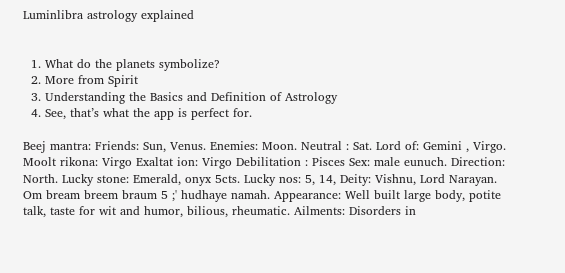Luminlibra astrology explained


  1. What do the planets symbolize?
  2. More from Spirit
  3. Understanding the Basics and Definition of Astrology
  4. See, that’s what the app is perfect for.

Beej mantra: Friends: Sun, Venus. Enemies: Moon. Neutral : Sat. Lord of: Gemini , Virgo. Moolt rikona: Virgo Exaltat ion: Virgo Debilitation : Pisces Sex: male eunuch. Direction: North. Lucky stone: Emerald, onyx 5cts. Lucky nos: 5, 14, Deity: Vishnu, Lord Narayan. Om bream breem braum 5 ;' hudhaye namah. Appearance: Well built large body, potite talk, taste for wit and humor, bilious, rheumatic. Ailments: Disorders in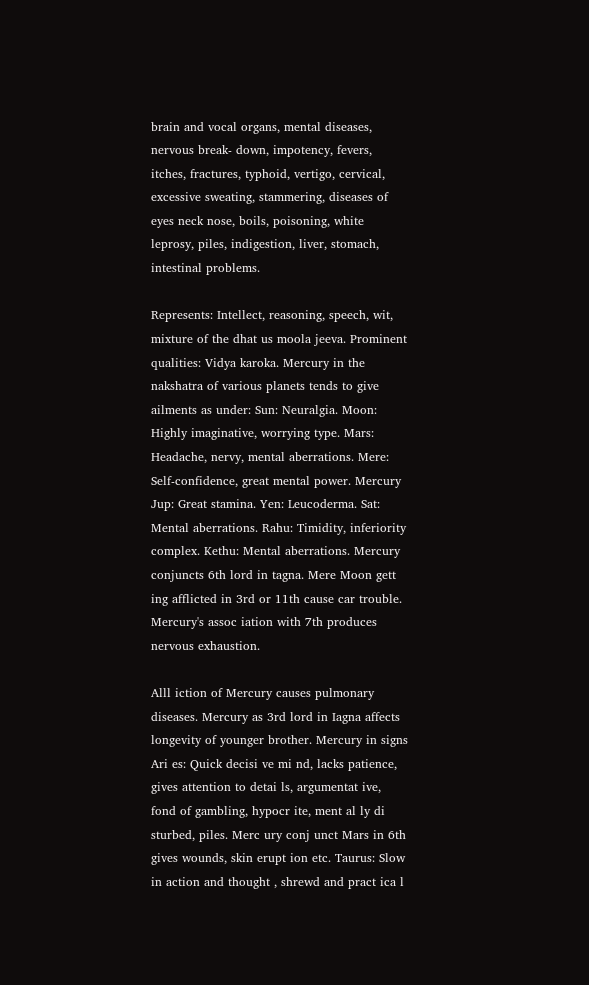brain and vocal organs, mental diseases, nervous break- down, impotency, fevers, itches, fractures, typhoid, vertigo, cervical, excessive sweating, stammering, diseases of eyes neck nose, boils, poisoning, white leprosy, piles, indigestion, liver, stomach, intestinal problems.

Represents: Intellect, reasoning, speech, wit, mixture of the dhat us moola jeeva. Prominent qualities: Vidya karoka. Mercury in the nakshatra of various planets tends to give ailments as under: Sun: Neuralgia. Moon: Highly imaginative, worrying type. Mars: Headache, nervy, mental aberrations. Mere: Self-confidence, great mental power. Mercury Jup: Great stamina. Yen: Leucoderma. Sat: Mental aberrations. Rahu: Timidity, inferiority complex. Kethu: Mental aberrations. Mercury conjuncts 6th lord in tagna. Mere Moon gett ing afflicted in 3rd or 11th cause car trouble. Mercury's assoc iation with 7th produces nervous exhaustion.

Alll iction of Mercury causes pulmonary diseases. Mercury as 3rd lord in Iagna affects longevity of younger brother. Mercury in signs Ari es: Quick decisi ve mi nd, lacks patience, gives attention to detai ls, argumentat ive, fond of gambling, hypocr ite, ment al ly di sturbed, piles. Merc ury conj unct Mars in 6th gives wounds, skin erupt ion etc. Taurus: Slow in action and thought , shrewd and pract ica l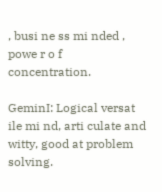, busi ne ss mi nded , powe r o f concentration.

GeminI: Logical versat ile mi nd, arti culate and witty, good at problem solving.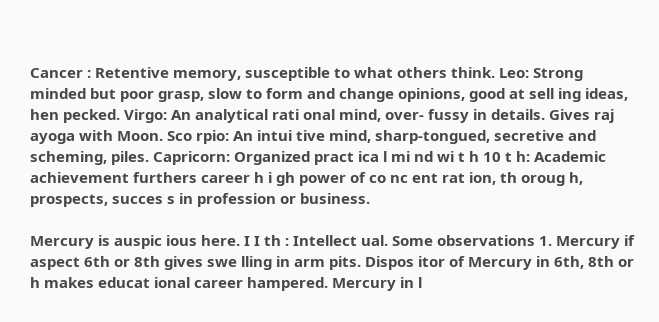Cancer : Retentive memory, susceptible to what others think. Leo: Strong minded but poor grasp, slow to form and change opinions, good at sell ing ideas, hen pecked. Virgo: An analytical rati onal mind, over- fussy in details. Gives raj ayoga with Moon. Sco rpio: An intui tive mind, sharp-tongued, secretive and scheming, piles. Capricorn: Organized pract ica l mi nd wi t h 10 t h: Academic achievement furthers career h i gh power of co nc ent rat ion, th oroug h, prospects, succes s in profession or business.

Mercury is auspic ious here. I I th : Intellect ual. Some observations 1. Mercury if aspect 6th or 8th gives swe lling in arm pits. Dispos itor of Mercury in 6th, 8th or h makes educat ional career hampered. Mercury in l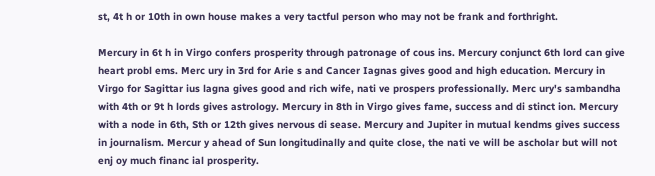st, 4t h or 10th in own house makes a very tactful person who may not be frank and forthright.

Mercury in 6t h in Virgo confers prosperity through patronage of cous ins. Mercury conjunct 6th lord can give heart probl ems. Merc ury in 3rd for Arie s and Cancer Iagnas gives good and high education. Mercury in Virgo for Sagittar ius lagna gives good and rich wife, nati ve prospers professionally. Merc ury's sambandha with 4th or 9t h lords gives astrology. Mercury in 8th in Virgo gives fame, success and di stinct ion. Mercury with a node in 6th, Sth or 12th gives nervous di sease. Mercury and Jupiter in mutual kendms gives success in journalism. Mercur y ahead of Sun longitudinally and quite close, the nati ve will be ascholar but will not enj oy much financ ial prosperity.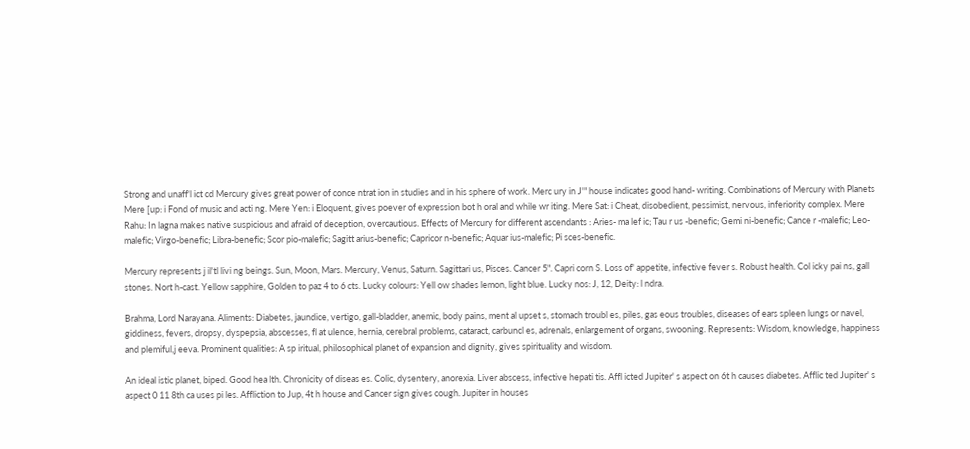Strong and unaff'l ict cd Mercury gives great power of conce ntrat ion in studies and in his sphere of work. Merc ury in J'" house indicates good hand- writing. Combinations of Mercury with Planets Mere [up: i Fond of music and acti ng. Mere Yen: i Eloquent, gives poever of expression bot h oral and while wr iting. Mere Sat: i Cheat, disobedient, pessimist, nervous, inferiority complex. Mere Rahu: In lagna makes native suspicious and afraid of deception, overcautious. Effects of Mercury for different ascendants : Aries- ma lef ic; Tau r us -benefic; Gemi ni-benefic; Cance r -malefic; Leo-malefic; Virgo-benefic; Libra-benefic; Scor pio-malefic; Sagitt arius-benefic; Capricor n-benefic; Aquar ius-malefic; Pi sces-benefic.

Mercury represents j il'tl livi ng beings. Sun, Moon, Mars. Mercury, Venus, Saturn. Sagittari us, Pisces. Cancer 5". Capri corn S. Loss of' appetite, infective fever s. Robust health. Col icky pai ns, gall stones. Nort h-cast. Yellow sapphire, Golden to paz 4 to 6 cts. Lucky colours: Yell ow shades lemon, light blue. Lucky nos: J, 12, Deity: l ndra.

Brahma, Lord Narayana. Aliments: Diabetes, jaundice, vertigo, gall-bladder, anemic, body pains, ment al upset s, stomach troubl es, piles, gas eous troubles, diseases of ears spleen lungs or navel, giddiness, fevers, dropsy, dyspepsia, abscesses, fl at ulence, hernia, cerebral problems, cataract, carbuncl es, adrenals, enlargement of organs, swooning. Represents: Wisdom, knowledge, happiness and plemiful,j eeva. Prominent qualities: A sp iritual, philosophical planet of expansion and dignity, gives spirituality and wisdom.

An ideal istic planet, biped. Good hea lth. Chronicity of diseas es. Colic, dysentery, anorexia. Liver abscess, infective hepati tis. Affl icted Jupiter' s aspect on 6t h causes diabetes. Afflic ted Jupiter' s aspect 0 11 8th ca uses pi les. Affliction to Jup, 4t h house and Cancer sign gives cough. Jupiter in houses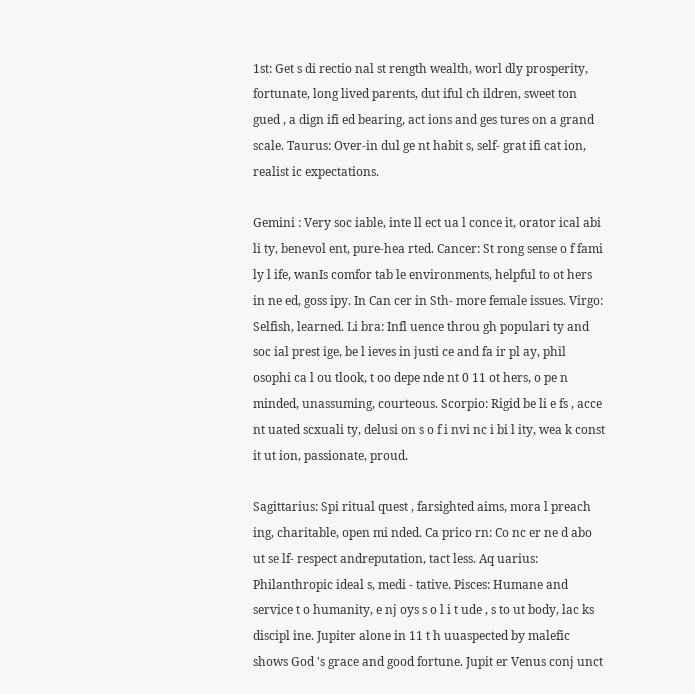1st: Get s di rectio nal st rength wealth, worl dly prosperity, fortunate, long lived parents, dut iful ch ildren, sweet ton gued , a dign ifi ed bearing, act ions and ges tures on a grand scale. Taurus: Over-in dul ge nt habit s, self- grat ifi cat ion, realist ic expectations.

Gemini : Very soc iable, inte ll ect ua l conce it, orator ical abi li ty, benevol ent, pure-hea rted. Cancer: St rong sense o f fami ly l ife, wanIs comfor tab le environments, helpful to ot hers in ne ed, goss ipy. In Can cer in Sth- more female issues. Virgo: Selfish, learned. Li bra: Infl uence throu gh populari ty and soc ial prest ige, be l ieves in justi ce and fa ir pl ay, phil osophi ca l ou tlook, t oo depe nde nt 0 11 ot hers, o pe n minded, unassuming, courteous. Scorpio: Rigid be li e fs , acce nt uated scxuali ty, delusi on s o f i nvi nc i bi l ity, wea k const it ut ion, passionate, proud.

Sagittarius: Spi ritual quest , farsighted aims, mora l preach ing, charitable, open mi nded. Ca prico rn: Co nc er ne d abo ut se lf- respect andreputation, tact less. Aq uarius: Philanthropic ideal s, medi - tative. Pisces: Humane and service t o humanity, e nj oys s o l i t ude , s to ut body, lac ks discipl ine. Jupiter alone in 11 t h uuaspected by malefic shows God 's grace and good fortune. Jupit er Venus conj unct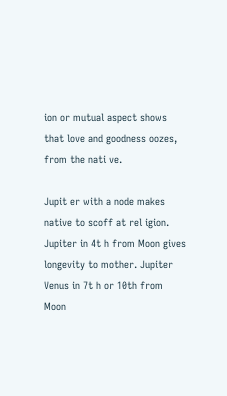ion or mutual aspect shows that love and goodness oozes, from the nati ve.

Jupit er with a node makes native to scoff at rel igion. Jupiter in 4t h from Moon gives longevity to mother. Jupiter Venus in 7t h or 10th from Moon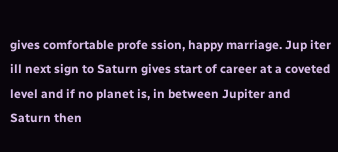gives comfortable profe ssion, happy marriage. Jup iter ill next sign to Saturn gives start of career at a coveted level and if no planet is, in between Jupiter and Saturn then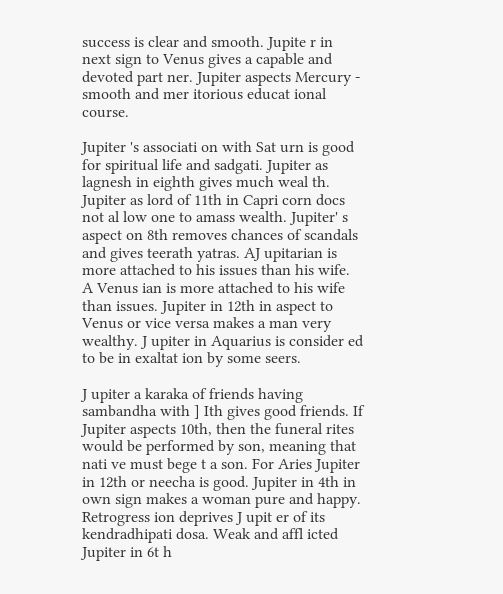success is clear and smooth. Jupite r in next sign to Venus gives a capable and devoted part ner. Jupiter aspects Mercury - smooth and mer itorious educat ional course.

Jupiter 's associati on with Sat urn is good for spiritual life and sadgati. Jupiter as lagnesh in eighth gives much weal th. Jupiter as lord of 11th in Capri corn docs not al low one to amass wealth. Jupiter' s aspect on 8th removes chances of scandals and gives teerath yatras. AJ upitarian is more attached to his issues than his wife. A Venus ian is more attached to his wife than issues. Jupiter in 12th in aspect to Venus or vice versa makes a man very wealthy. J upiter in Aquarius is consider ed to be in exaltat ion by some seers.

J upiter a karaka of friends having sambandha with ] Ith gives good friends. If Jupiter aspects 10th, then the funeral rites would be performed by son, meaning that nati ve must bege t a son. For Aries Jupiter in 12th or neecha is good. Jupiter in 4th in own sign makes a woman pure and happy. Retrogress ion deprives J upit er of its kendradhipati dosa. Weak and affl icted Jupiter in 6t h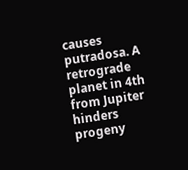causes putradosa. A retrograde planet in 4th from Jupiter hinders progeny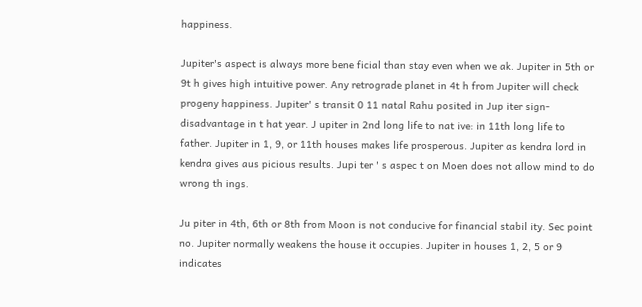happiness.

Jupiter's aspect is always more bene ficial than stay even when we ak. Jupiter in 5th or 9t h gives high intuitive power. Any retrograde planet in 4t h from Jupiter will check progeny happiness. Jupiter' s transit 0 11 natal Rahu posited in Jup iter sign- disadvantage in t hat year. J upiter in 2nd long life to nat ive: in 11th long life to father. Jupiter in 1, 9, or 11th houses makes life prosperous. Jupiter as kendra lord in kendra gives aus picious results. Jupi ter ' s aspec t on Moen does not allow mind to do wrong th ings.

Ju piter in 4th, 6th or 8th from Moon is not conducive for financial stabil ity. Sec point no. Jupiter normally weakens the house it occupies. Jupiter in houses 1, 2, 5 or 9 indicates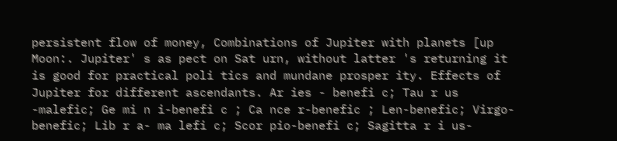persistent flow of money, Combinations of Jupiter with planets [up Moon:. Jupiter' s as pect on Sat urn, without latter 's returning it is good for practical poli tics and mundane prosper ity. Effects of Jupiter for different ascendants. Ar ies - benefi c; Tau r us -malefic; Ge mi n i-benefi c ; Ca nce r-benefic ; Len-benefic; Virgo-benefic; Lib r a- ma lefi c; Scor pio-benefi c; Sagitta r i us-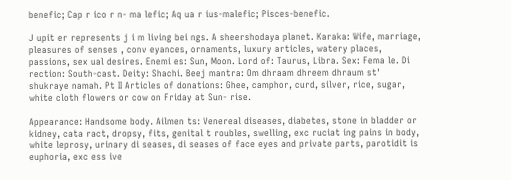benefic; Cap r ico r n- ma lefic; Aq ua r ius-malefic; Pisces-benefic.

J upit er represents j i m living bei ngs. A sheershodaya planet. Karaka: Wife, marriage, pleasures of senses , conv eyances, ornaments, luxury articles, watery places, passions, sex ual desires. Enemi es: Sun, Moon. Lord of: Taurus, Libra. Sex: Fema le. Di rection: South-cast. Deity: Shachi. Beej mantra: Om dhraam dhreem dhraum st' shukraye namah. Pt II Articles of donations: Ghee, camphor, curd, silver, rice, sugar, white cloth flowers or cow on Friday at Sun- rise.

Appearance: Handsome body. Ailmen ts: Venereal diseases, diabetes, stone in bladder or kidney, cata ract, dropsy, fits, genital t roubles, swelling, exc ruciat ing pains in body, white leprosy, urinary di seases, di seases of face eyes and private parts, parotidit is euphoria, exc ess ive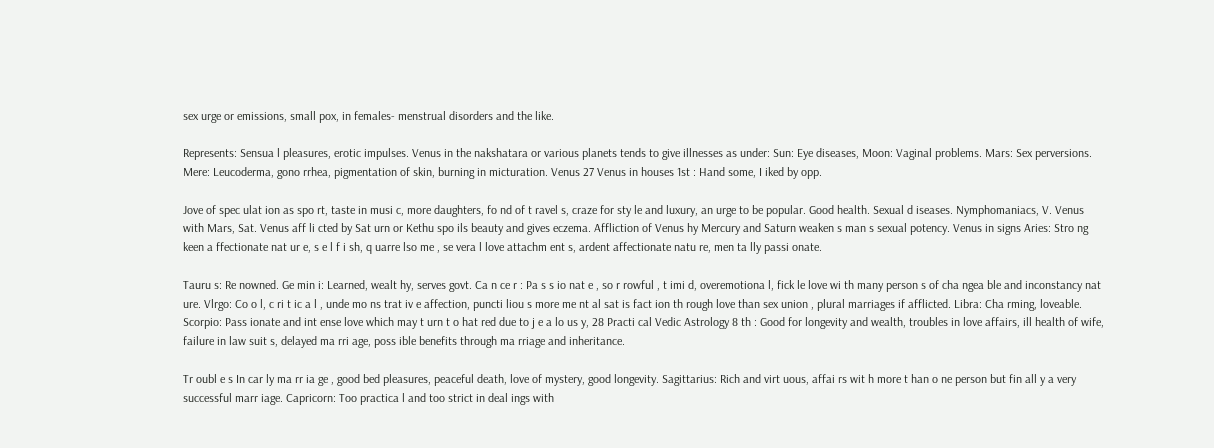sex urge or emissions, small pox, in females- menstrual disorders and the like.

Represents: Sensua l pleasures, erotic impulses. Venus in the nakshatara or various planets tends to give illnesses as under: Sun: Eye diseases, Moon: Vaginal problems. Mars: Sex perversions. Mere: Leucoderma, gono rrhea, pigmentation of skin, burning in micturation. Venus 27 Venus in houses 1st : Hand some, I iked by opp.

Jove of spec ulat ion as spo rt, taste in musi c, more daughters, fo nd of t ravel s, craze for sty le and luxury, an urge to be popular. Good health. Sexual d iseases. Nymphomaniacs, V. Venus with Mars, Sat. Venus aff li cted by Sat urn or Kethu spo ils beauty and gives eczema. Affliction of Venus hy Mercury and Saturn weaken s man s sexual potency. Venus in signs Aries: Stro ng keen a ffectionate nat ur e, s e l f i sh, q uarre lso me , se vera l love attachm ent s, ardent affectionate natu re, men ta lly passi onate.

Tauru s: Re nowned. Ge min i: Learned, wealt hy, serves govt. Ca n ce r : Pa s s io nat e , so r rowful , t imi d, overemotiona l, fick le love wi th many person s of cha ngea ble and inconstancy nat ure. Vlrgo: Co o l, c ri t ic a l , unde mo ns trat iv e affection, puncti liou s more me nt al sat is fact ion th rough love than sex union , plural marriages if afflicted. Libra: Cha rming, loveable. Scorpio: Pass ionate and int ense love which may t urn t o hat red due to j e a lo us y, 28 Practi cal Vedic Astrology 8 th : Good for longevity and wealth, troubles in love affairs, ill health of wife, failure in law suit s, delayed ma rri age, poss ible benefits through ma rriage and inheritance.

Tr oubl e s In car ly ma rr ia ge , good bed pleasures, peaceful death, love of mystery, good longevity. Sagittarius: Rich and virt uous, affai rs wit h more t han o ne person but fin all y a very successful marr iage. Capricorn: Too practica l and too strict in deal ings with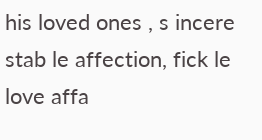his loved ones , s incere stab le affection, fick le love affa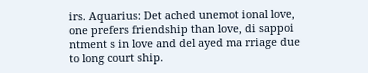irs. Aquarius: Det ached unemot ional love, one prefers friendship than love, di sappoi ntment s in love and del ayed ma rriage due to long court ship.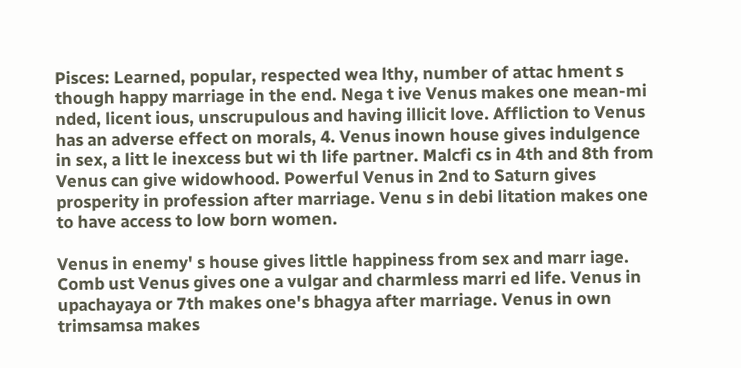Pisces: Learned, popular, respected wea lthy, number of attac hment s though happy marriage in the end. Nega t ive Venus makes one mean-mi nded, licent ious, unscrupulous and having illicit love. Affliction to Venus has an adverse effect on morals, 4. Venus inown house gives indulgence in sex, a litt le inexcess but wi th life partner. Malcfi cs in 4th and 8th from Venus can give widowhood. Powerful Venus in 2nd to Saturn gives prosperity in profession after marriage. Venu s in debi litation makes one to have access to low born women.

Venus in enemy' s house gives little happiness from sex and marr iage. Comb ust Venus gives one a vulgar and charmless marri ed life. Venus in upachayaya or 7th makes one's bhagya after marriage. Venus in own trimsamsa makes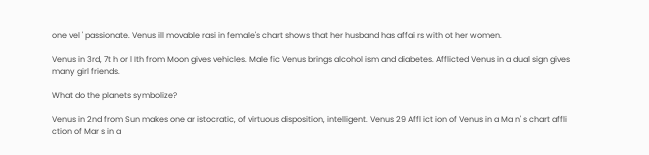one vel ' passionate. Venus ill movable rasi in female's chart shows that her husband has affai rs with ot her women.

Venus in 3rd, 7t h or l Ith from Moon gives vehicles. Male fic Venus brings alcohol ism and diabetes. Afflicted Venus in a dual sign gives many girl friends.

What do the planets symbolize?

Venus in 2nd from Sun makes one ar istocratic, of virtuous disposition, intelligent. Venus 29 Affl ict ion of Venus in a Ma n' s chart affli ction of Mar s in a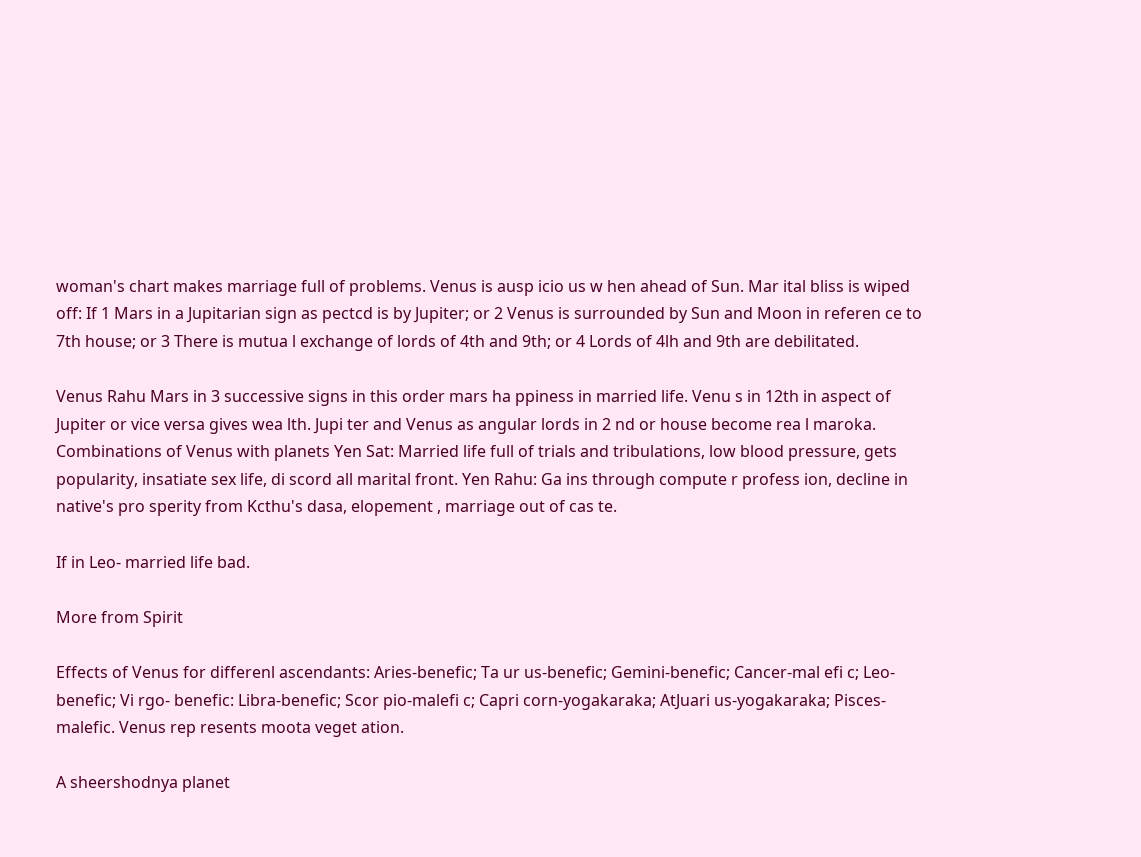woman's chart makes marriage full of problems. Venus is ausp icio us w hen ahead of Sun. Mar ital bliss is wiped off: If 1 Mars in a Jupitarian sign as pectcd is by Jupiter; or 2 Venus is surrounded by Sun and Moon in referen ce to 7th house; or 3 There is mutua l exchange of lords of 4th and 9th; or 4 Lords of 4lh and 9th are debilitated.

Venus Rahu Mars in 3 successive signs in this order mars ha ppiness in married life. Venu s in 12th in aspect of Jupiter or vice versa gives wea lth. Jupi ter and Venus as angular lords in 2 nd or house become rea l maroka. Combinations of Venus with planets Yen Sat: Married life full of trials and tribulations, low blood pressure, gets popularity, insatiate sex life, di scord all marital front. Yen Rahu: Ga ins through compute r profess ion, decline in native's pro sperity from Kcthu's dasa, elopement , marriage out of cas te.

If in Leo- married life bad.

More from Spirit

Effects of Venus for differenl ascendants: Aries-benefic; Ta ur us-benefic; Gemini-benefic; Cancer-mal efi c; Leo-benefic; Vi rgo- benefic: Libra-benefic; Scor pio-malefi c; Capri corn-yogakaraka; AtJuari us-yogakaraka; Pisces-malefic. Venus rep resents moota veget ation.

A sheershodnya planet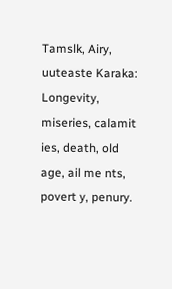Tamslk, Airy, uuteaste Karaka: Longevity, miseries, calamit ies, death, old age, ail me nts, povert y, penury.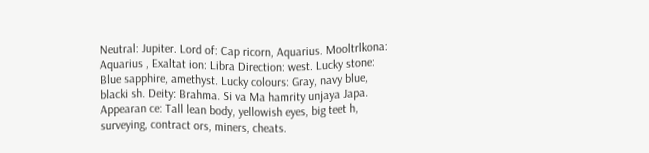Neutral: Jupiter. Lord of: Cap ricorn, Aquarius. Mooltrlkona: Aquarius , Exaltat ion: Libra Direction: west. Lucky stone: Blue sapphire, amethyst. Lucky colours: Gray, navy blue, blacki sh. Deity: Brahma. Si va Ma hamrity unjaya Japa. Appearan ce: Tall lean body, yellowish eyes, big teet h, surveying, contract ors, miners, cheats.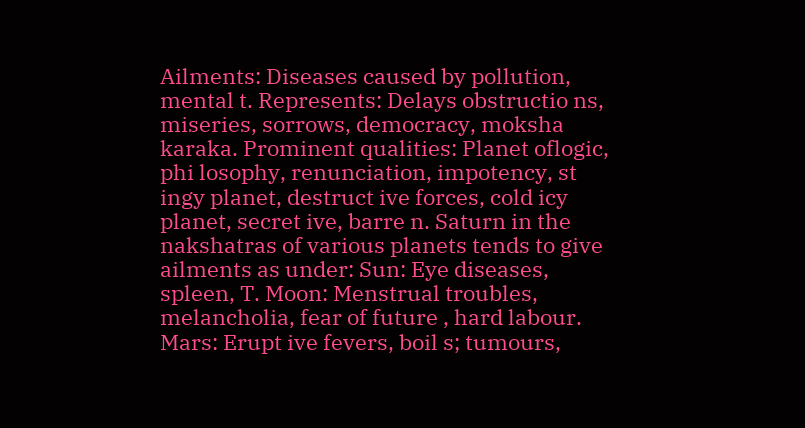Ailments: Diseases caused by pollution, mental t. Represents: Delays obstructio ns, miseries, sorrows, democracy, moksha karaka. Prominent qualities: Planet oflogic, phi losophy, renunciation, impotency, st ingy planet, destruct ive forces, cold icy planet, secret ive, barre n. Saturn in the nakshatras of various planets tends to give ailments as under: Sun: Eye diseases, spleen, T. Moon: Menstrual troubles, melancholia, fear of future , hard labour. Mars: Erupt ive fevers, boil s; tumours,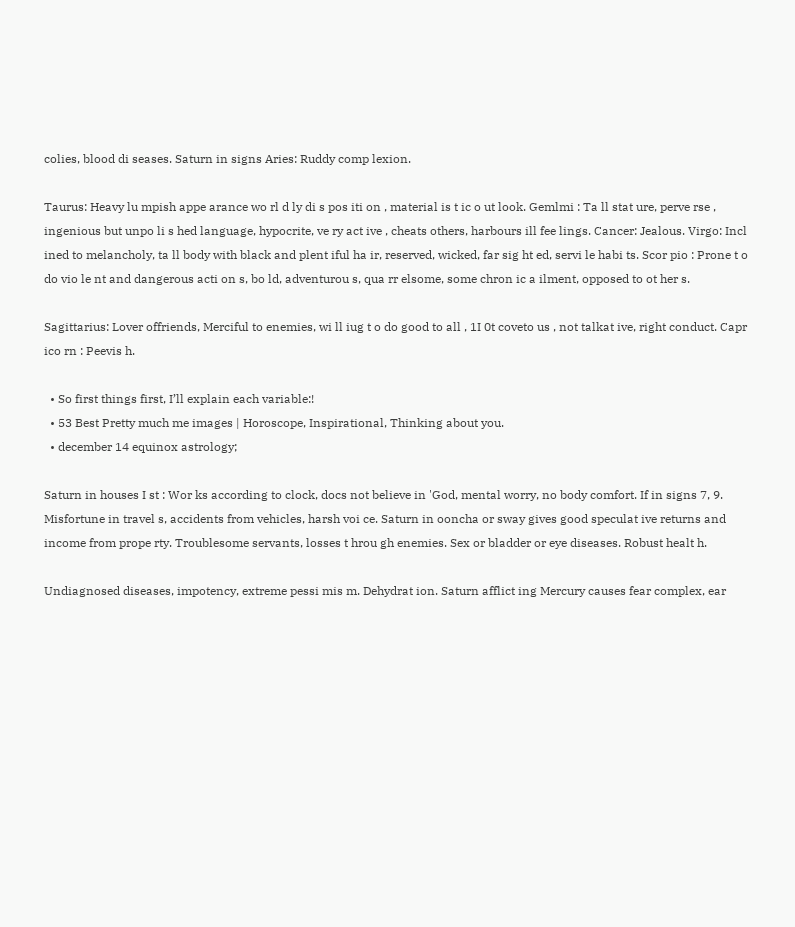colies, blood di seases. Saturn in signs Aries: Ruddy comp lexion.

Taurus: Heavy lu mpish appe arance wo rl d ly di s pos iti on , material is t ic o ut look. Gemlmi : Ta ll stat ure, perve rse , ingenious but unpo li s hed language, hypocrite, ve ry act ive , cheats others, harbours ill fee lings. Cancer: Jealous. Virgo: Incl ined to melancholy, ta ll body with black and plent iful ha ir, reserved, wicked, far sig ht ed, servi le habi ts. Scor pio : Prone t o do vio le nt and dangerous acti on s, bo ld, adventurou s, qua rr elsome, some chron ic a ilment, opposed to ot her s.

Sagittarius: Lover offriends, Merciful to enemies, wi ll iug t o do good to all , 1I 0t coveto us , not talkat ive, right conduct. Capr ico rn : Peevis h.

  • So first things first, I’ll explain each variable:!
  • 53 Best Pretty much me images | Horoscope, Inspirational, Thinking about you.
  • december 14 equinox astrology;

Saturn in houses I st : Wor ks according to clock, docs not believe in 'God, mental worry, no body comfort. If in signs 7, 9. Misfortune in travel s, accidents from vehicles, harsh voi ce. Saturn in ooncha or sway gives good speculat ive returns and income from prope rty. Troublesome servants, losses t hrou gh enemies. Sex or bladder or eye diseases. Robust healt h.

Undiagnosed diseases, impotency, extreme pessi mis m. Dehydrat ion. Saturn afflict ing Mercury causes fear complex, ear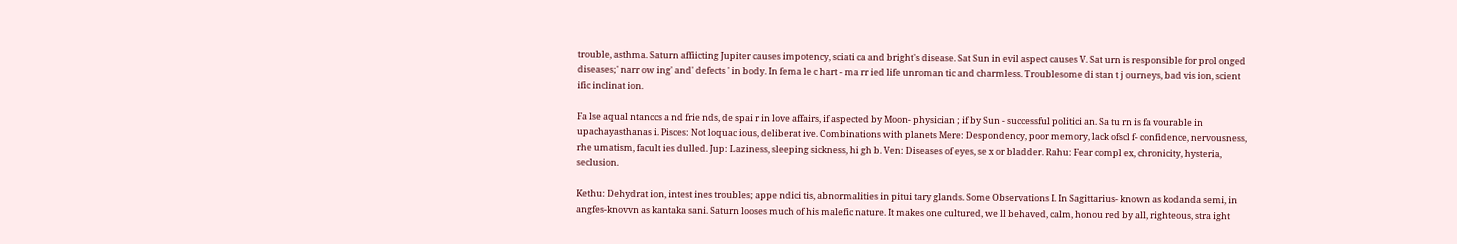trouble, asthma. Saturn affiicting Jupiter causes impotency, sciati ca and bright's disease. Sat Sun in evil aspect causes V. Sat urn is responsible for prol onged diseases;' narr ow ing' and' defects ' in body. In fema le c hart - ma rr ied life unroman tic and charmless. Troublesome di stan t j ourneys, bad vis ion, scient ific inclinat ion.

Fa lse aqual ntanccs a nd frie nds, de spai r in love affairs, if aspected by Moon- physician ; if by Sun - successful politici an. Sa tu rn is fa vourable in upachayasthanas i. Pisces: Not loquac ious, deliberat ive. Combinations with planets Mere: Despondency, poor memory, lack ofscl f- confidence, nervousness, rhe umatism, facult ies dulled. Jup: Laziness, sleeping sickness, hi gh b. Ven: Diseases of eyes, se x or bladder. Rahu: Fear compl ex, chronicity, hysteria, seclusion.

Kethu: Dehydrat ion, intest ines troubles; appe ndici tis, abnormalities in pitui tary glands. Some Observations I. In Sagittarius- known as kodanda semi, in angfes-knovvn as kantaka sani. Saturn looses much of his malefic nature. It makes one cultured, we ll behaved, calm, honou red by all, righteous, stra ight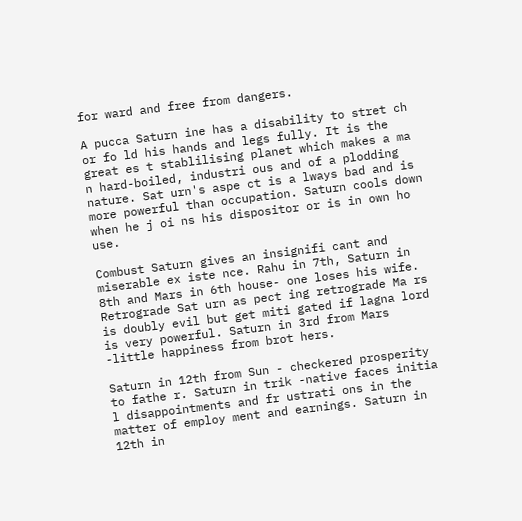for ward and free from dangers.

A pucca Saturn ine has a disability to stret ch or fo ld his hands and legs fully. It is the great es t stablilising planet which makes a ma n hard-boiled, industri ous and of a plodding nature. Sat urn's aspe ct is a lways bad and is more powerful than occupation. Saturn cools down when he j oi ns his dispositor or is in own ho use.

Combust Saturn gives an insignifi cant and miserable ex iste nce. Rahu in 7th, Saturn in 8th and Mars in 6th house- one loses his wife. Retrograde Sat urn as pect ing retrograde Ma rs is doubly evil but get miti gated if lagna lord is very powerful. Saturn in 3rd from Mars -little happiness from brot hers.

Saturn in 12th from Sun - checkered prosperity to fathe r. Saturn in trik -native faces initia l disappointments and fr ustrati ons in the matter of employ ment and earnings. Saturn in 12th in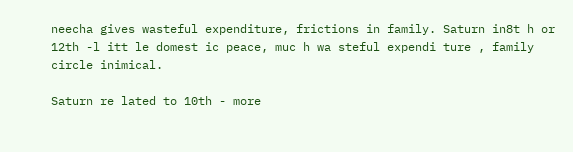neecha gives wasteful expenditure, frictions in family. Saturn in8t h or 12th -l itt le domest ic peace, muc h wa steful expendi ture , family circle inimical.

Saturn re lated to 10th - more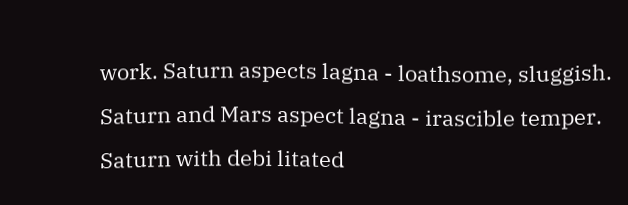work. Saturn aspects lagna - loathsome, sluggish. Saturn and Mars aspect lagna - irascible temper. Saturn with debi litated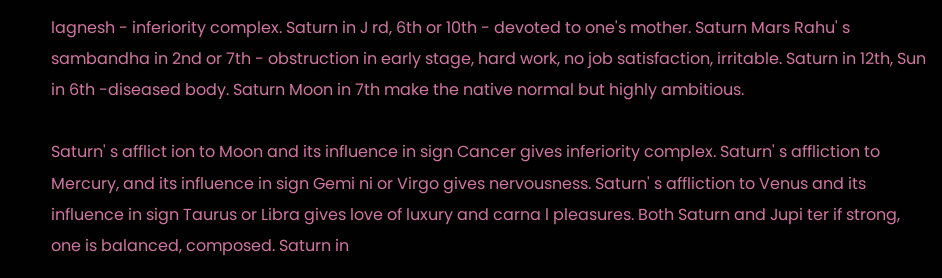lagnesh - inferiority complex. Saturn in J rd, 6th or 10th - devoted to one's mother. Saturn Mars Rahu' s sambandha in 2nd or 7th - obstruction in early stage, hard work, no job satisfaction, irritable. Saturn in 12th, Sun in 6th -diseased body. Saturn Moon in 7th make the native normal but highly ambitious.

Saturn' s afflict ion to Moon and its influence in sign Cancer gives inferiority complex. Saturn' s affliction to Mercury, and its influence in sign Gemi ni or Virgo gives nervousness. Saturn' s affliction to Venus and its influence in sign Taurus or Libra gives love of luxury and carna l pleasures. Both Saturn and Jupi ter if strong, one is balanced, composed. Saturn in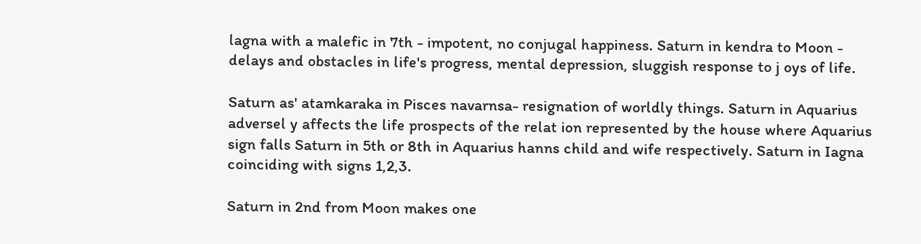lagna with a malefic in 7th - impotent, no conjugal happiness. Saturn in kendra to Moon - delays and obstacles in life's progress, mental depression, sluggish response to j oys of life.

Saturn as' atamkaraka in Pisces navarnsa- resignation of worldly things. Saturn in Aquarius adversel y affects the life prospects of the relat ion represented by the house where Aquarius sign falls Saturn in 5th or 8th in Aquarius hanns child and wife respectively. Saturn in Iagna coinciding with signs 1,2,3.

Saturn in 2nd from Moon makes one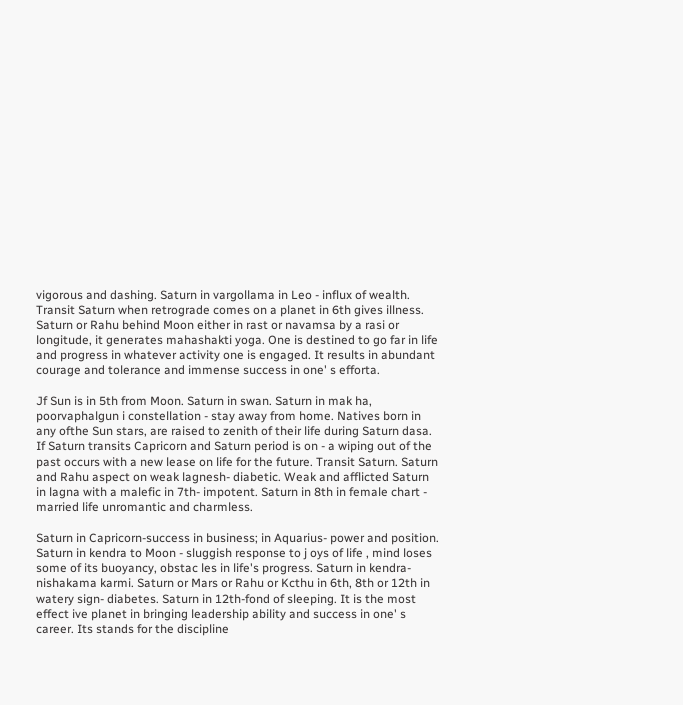vigorous and dashing. Saturn in vargollama in Leo - influx of wealth. Transit Saturn when retrograde comes on a planet in 6th gives illness. Saturn or Rahu behind Moon either in rast or navamsa by a rasi or longitude, it generates mahashakti yoga. One is destined to go far in life and progress in whatever activity one is engaged. It results in abundant courage and tolerance and immense success in one' s efforta.

Jf Sun is in 5th from Moon. Saturn in swan. Saturn in mak ha, poorvaphalgun i constellation - stay away from home. Natives born in any ofthe Sun stars, are raised to zenith of their life during Saturn dasa. If Saturn transits Capricorn and Saturn period is on - a wiping out of the past occurs with a new lease on life for the future. Transit Saturn. Saturn and Rahu aspect on weak lagnesh- diabetic. Weak and afflicted Saturn in lagna with a malefic in 7th- impotent. Saturn in 8th in female chart - married life unromantic and charmless.

Saturn in Capricorn-success in business; in Aquarius- power and position. Saturn in kendra to Moon - sluggish response to j oys of life , mind loses some of its buoyancy, obstac les in life's progress. Saturn in kendra- nishakama karmi. Saturn or Mars or Rahu or Kcthu in 6th, 8th or 12th in watery sign- diabetes. Saturn in 12th-fond of sleeping. It is the most effect ive planet in bringing leadership ability and success in one' s career. Its stands for the discipline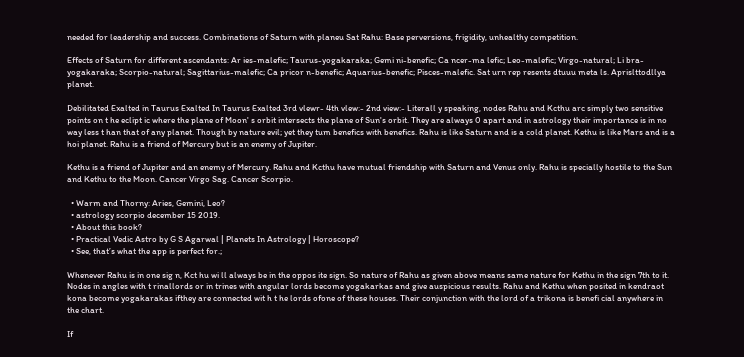needed for leadership and success. Combinations of Saturn with planeu Sat Rahu: Base perversions, frigidity, unhealthy competition.

Effects of Saturn for different ascendants: Ar ies-malefic; Taurus-yogakaraka; Gemi ni-benefic; Ca ncer-ma lefic; Leo-malefic; Virgo-natural; Li bra-yogakaraka; Scorpio-natural; Sagittarius-malefic; Ca pricor n-benefic; Aquarius-benefic; Pisces-malefic. Sat urn rep resents dtuuu meta ls. Aprislttodllya planet.

Debilitated Exalted in Taurus Exalted In Taurus Exalted 3rd vlewr- 4th vlew:- 2nd view:- Literall y speaking, nodes Rahu and Kcthu arc simply two sensitive points on t he eclipt ic where the plane of Moon' s orbit intersects the plane of Sun's orbit. They are always 0 apart and in astrology their importance is in no way less t han that of any planet. Though by nature evil; yet they tum benefics with benefics. Rahu is like Saturn and is a cold planet. Kethu is like Mars and is a hoi planet. Rahu is a friend of Mercury but is an enemy of Jupiter.

Kethu is a friend of Jupiter and an enemy of Mercury. Rahu and Kcthu have mutual friendship with Saturn and Venus only. Rahu is specially hostile to the Sun and Kethu to the Moon. Cancer Virgo Sag. Cancer Scorpio.

  • Warm and Thorny: Aries, Gemini, Leo?
  • astrology scorpio december 15 2019.
  • About this book?
  • Practical Vedic Astro by G S Agarwal | Planets In Astrology | Horoscope?
  • See, that’s what the app is perfect for.;

Whenever Rahu is in one sig n, Kct hu wi ll always be in the oppos ite sign. So nature of Rahu as given above means same nature for Kethu in the sign 7th to it. Nodes in angles with t rinallords or in trines with angular lords become yogakarkas and give auspicious results. Rahu and Kethu when posited in kendraot kona become yogakarakas ifthey are connected wit h t he lords ofone of these houses. Their conjunction with the lord of a trikona is benefi cial anywhere in the chart.

If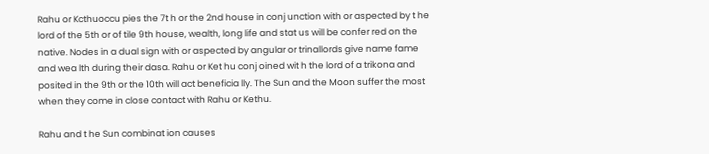Rahu or Kcthuoccu pies the 7t h or the 2nd house in conj unction with or aspected by t he lord of the 5th or of tile 9th house, wealth, long life and stat us will be confer red on the native. Nodes in a dual sign with or aspected by angular or trinallords give name fame and wea lth during their dasa. Rahu or Ket hu conj oined wit h the lord of a trikona and posited in the 9th or the 10th will act beneficia lly. The Sun and the Moon suffer the most when they come in close contact with Rahu or Kethu.

Rahu and t he Sun combinat ion causes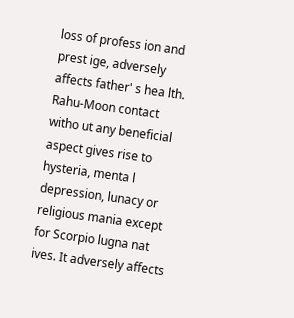loss of profess ion and prest ige, adversely affects father' s hea lth. Rahu-Moon contact witho ut any beneficial aspect gives rise to hysteria, menta l depression, lunacy or religious mania except for Scorpio lugna nat ives. It adversely affects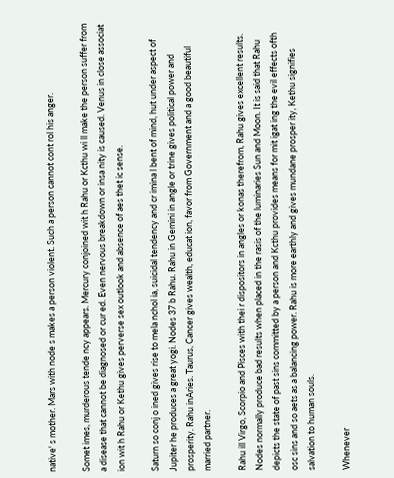native' s mother. Mars with node s makes a person violent. Such a person cannot cont rol his anger.

Somet imes, murderous tende ncy appears. Mercury conjoined wit h Rahu or Kcthu wi ll make the person suffer from a disease that cannot be diagnosed or cur ed. Even nervous breakdown or insa nity is caused. Venus in close associat ion wit h Rahu or Kethu gives perverse sex outlook and absence of aes thet ic sense.

Saturn so conj o ined gives rise to mela nchol ia, suicidal tendency and cr imina l bent of mind, hut under aspect of Jupiter he produces a great yogi. Nodes 37 b Rahu. Rahu in Gemini in angle or trine gives political power and prosperity. Rahu inAries. Taurus, Cancer gives wealth, educat ion, favor from Government and a good beautiful married partner.

Rahu ill Virgo, Scorpio and Pisces with thei r dispositors in angles or konas therefrom, Rahu gives excellent results. Nodes normally produce bad results when placed in the rasis of the luminaries Sun and Moon. It is said that Rahu depicts the state of past sins committed by a person and Kcthu provides means for mit igat ing the evil effects ofth osc sins and so aets as a balancing power. Rahu is more earthly and gives mundane prosper ity, Kethu signifies salvation to human souls.

Whenever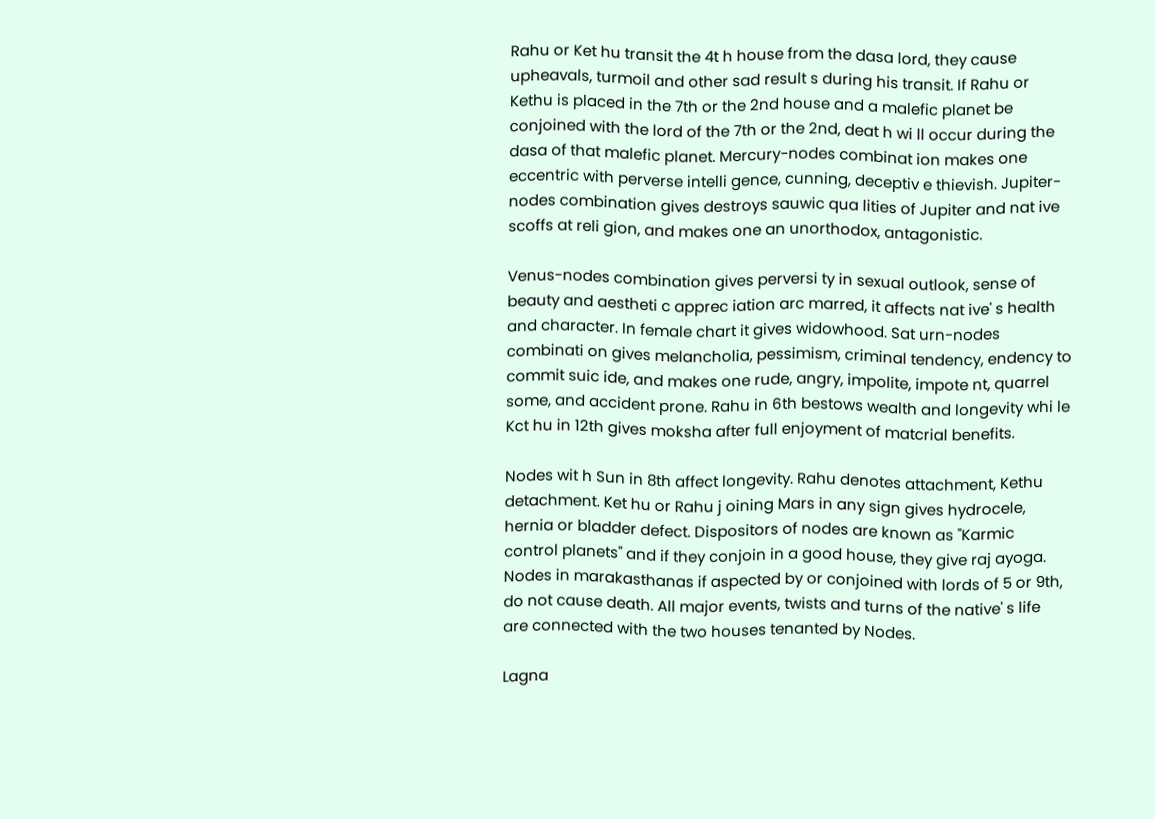Rahu or Ket hu transit the 4t h house from the dasa lord, they cause upheavals, turmoil and other sad result s during his transit. If Rahu or Kethu is placed in the 7th or the 2nd house and a malefic planet be conjoined with the lord of the 7th or the 2nd, deat h wi ll occur during the dasa of that malefic planet. Mercury-nodes combinat ion makes one eccentric with perverse intelli gence, cunning, deceptiv e thievish. Jupiter- nodes combination gives destroys sauwic qua lities of Jupiter and nat ive scoffs at reli gion, and makes one an unorthodox, antagonistic.

Venus-nodes combination gives perversi ty in sexual outlook, sense of beauty and aestheti c apprec iation arc marred, it affects nat ive' s health and character. In female chart it gives widowhood. Sat urn-nodes combinati on gives melancholia, pessimism, criminal tendency, endency to commit suic ide, and makes one rude, angry, impolite, impote nt, quarrel some, and accident prone. Rahu in 6th bestows wealth and longevity whi le Kct hu in 12th gives moksha after full enjoyment of matcrial benefits.

Nodes wit h Sun in 8th affect longevity. Rahu denotes attachment, Kethu detachment. Ket hu or Rahu j oining Mars in any sign gives hydrocele, hernia or bladder defect. Dispositors of nodes are known as "Karmic control planets" and if they conjoin in a good house, they give raj ayoga. Nodes in marakasthanas if aspected by or conjoined with lords of 5 or 9th, do not cause death. All major events, twists and turns of the native' s life are connected with the two houses tenanted by Nodes.

Lagna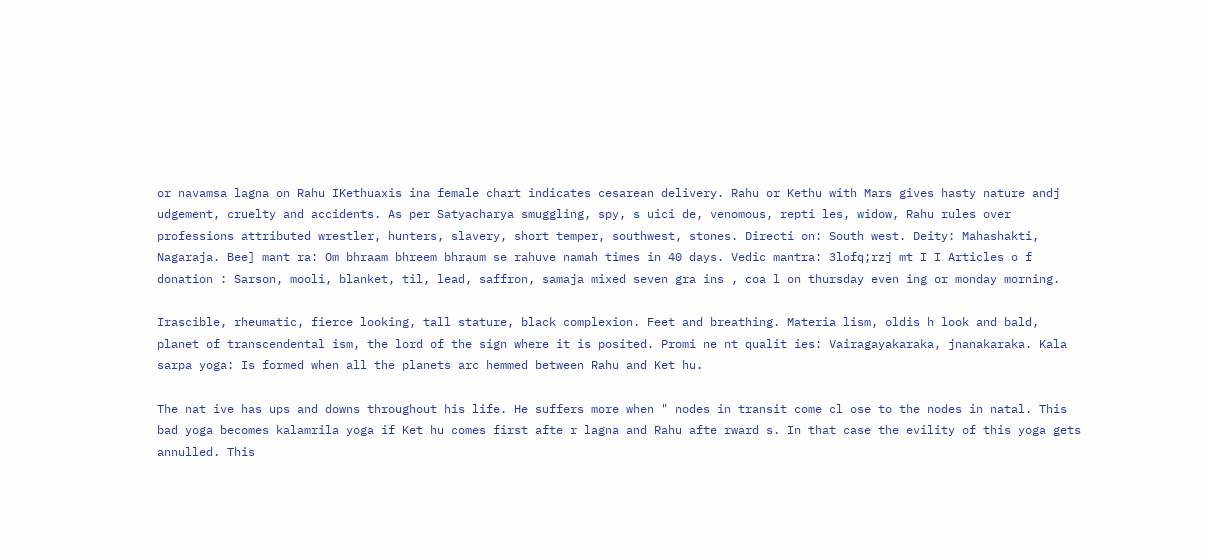or navamsa lagna on Rahu IKethuaxis ina female chart indicates cesarean delivery. Rahu or Kethu with Mars gives hasty nature andj udgement, cruelty and accidents. As per Satyacharya smuggling, spy, s uici de, venomous, repti les, widow, Rahu rules over professions attributed wrestler, hunters, slavery, short temper, southwest, stones. Directi on: South west. Deity: Mahashakti, Nagaraja. Bee] mant ra: Om bhraam bhreem bhraum se rahuve namah times in 40 days. Vedic mantra: 3lofq;rzj mt I I Articles o f donation : Sarson, mooli, blanket, til, lead, saffron, samaja mixed seven gra ins , coa l on thursday even ing or monday morning.

Irascible, rheumatic, fierce looking, tall stature, black complexion. Feet and breathing. Materia lism, oldis h look and bald, planet of transcendental ism, the lord of the sign where it is posited. Promi ne nt qualit ies: Vairagayakaraka, jnanakaraka. Kala sarpa yoga: Is formed when all the planets arc hemmed between Rahu and Ket hu.

The nat ive has ups and downs throughout his life. He suffers more when " nodes in transit come cl ose to the nodes in natal. This bad yoga becomes kalamrila yoga if Ket hu comes first afte r lagna and Rahu afte rward s. In that case the evility of this yoga gets annulled. This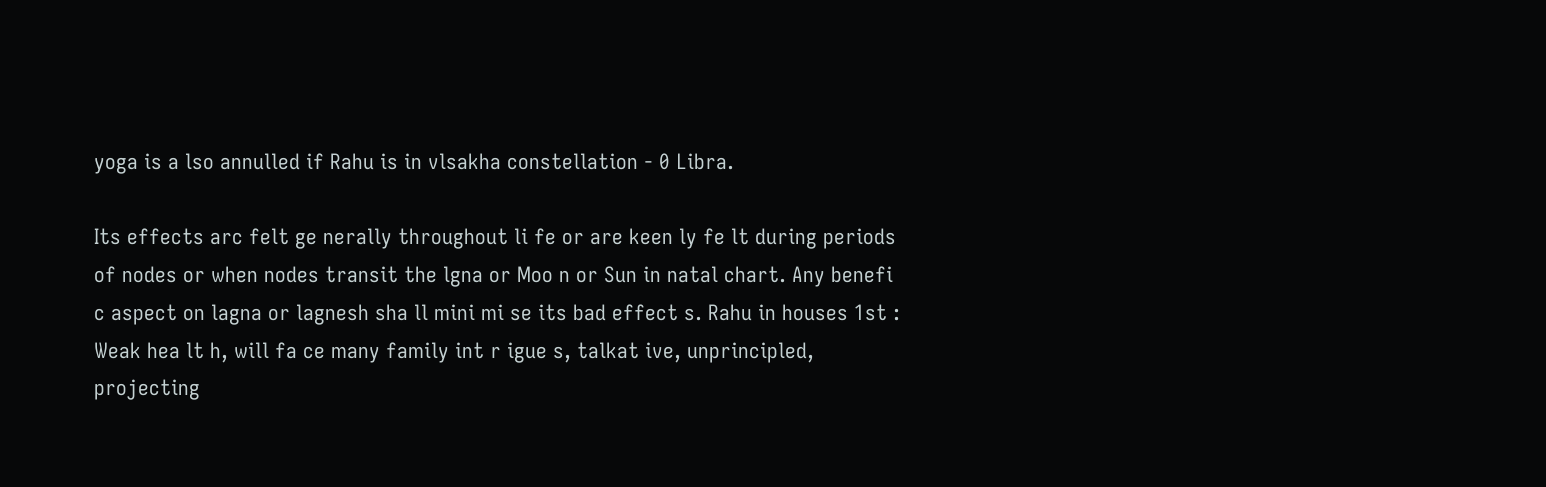yoga is a lso annulled if Rahu is in vlsakha constellation - 0 Libra.

Its effects arc felt ge nerally throughout li fe or are keen ly fe lt during periods of nodes or when nodes transit the lgna or Moo n or Sun in natal chart. Any benefi c aspect on lagna or lagnesh sha ll mini mi se its bad effect s. Rahu in houses 1st : Weak hea lt h, will fa ce many family int r igue s, talkat ive, unprincipled, projecting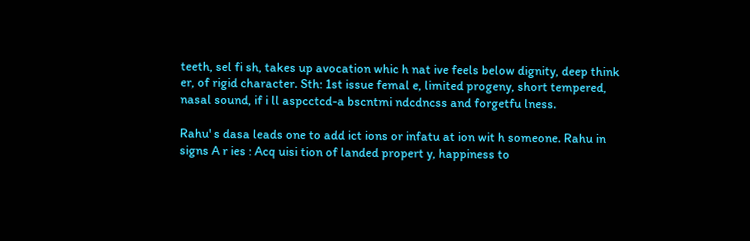teeth, sel fi sh, takes up avocation whic h nat ive feels below dignity, deep think er, of rigid character. Sth: 1st issue femal e, limited progeny, short tempered, nasal sound, if i ll aspcctcd-a bscntmi ndcdncss and forgetfu lness.

Rahu' s dasa leads one to add ict ions or infatu at ion wit h someone. Rahu in signs A r ies : Acq uisi tion of landed propert y, happiness to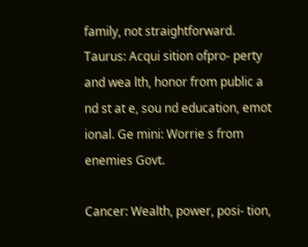family, not straightforward. Taurus: Acqui sition ofpro- perty and wea lth, honor from public a nd st at e, sou nd education, emot ional. Ge mini: Worrie s from enemies Govt.

Cancer: Wealth, power, posi- tion,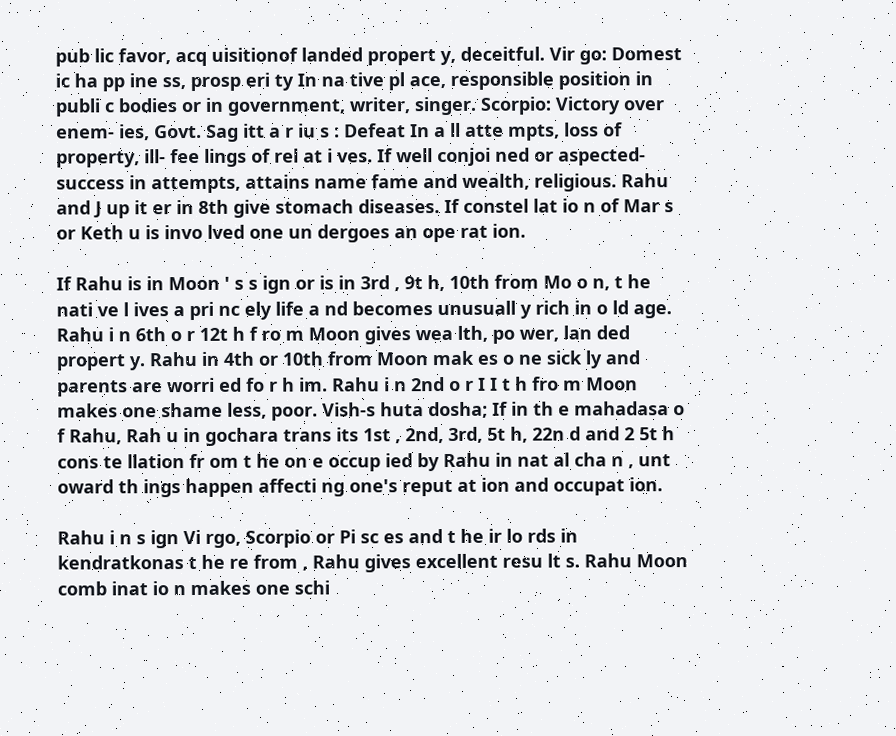pub lic favor, acq uisitionof landed propert y, deceitful. Vir go: Domest ic ha pp ine ss, prosp eri ty In na tive pl ace, responsible position in publi c bodies or in government, writer, singer. Scorpio: Victory over enem- ies, Govt. Sag itt a r iu s : Defeat In a ll atte mpts, loss of property, ill- fee lings of rel at i ves. If well conjoi ned or aspected- success in attempts, attains name fame and wealth, religious. Rahu and J up it er in 8th give stomach diseases. If constel lat io n of Mar s or Keth u is invo lved one un dergoes an ope rat ion.

If Rahu is in Moon ' s s ign or is in 3rd , 9t h, 10th from Mo o n, t he nati ve l ives a pri nc ely life a nd becomes unusuall y rich in o ld age. Rahu i n 6th o r 12t h f ro m Moon gives wea lth, po wer, lan ded propert y. Rahu in 4th or 10th from Moon mak es o ne sick ly and parents are worri ed fo r h im. Rahu i n 2nd o r I I t h fro m Moon makes one shame less, poor. Vish-s huta dosha; If in th e mahadasa o f Rahu, Rah u in gochara trans its 1st , 2nd, 3rd, 5t h, 22n d and 2 5t h cons te llation fr om t he on e occup ied by Rahu in nat al cha n , unt oward th ings happen affecti ng one's reput at ion and occupat ion.

Rahu i n s ign Vi rgo, Scorpio or Pi sc es and t he ir lo rds in kendratkonas t he re from , Rahu gives excellent resu lt s. Rahu Moon comb inat io n makes one schi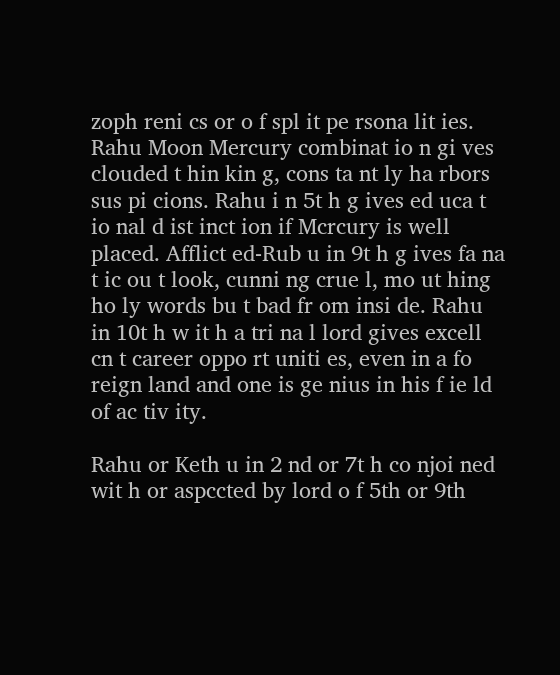zoph reni cs or o f spl it pe rsona lit ies. Rahu Moon Mercury combinat io n gi ves clouded t hin kin g, cons ta nt ly ha rbors sus pi cions. Rahu i n 5t h g ives ed uca t io nal d ist inct ion if Mcrcury is well placed. Afflict ed-Rub u in 9t h g ives fa na t ic ou t look, cunni ng crue l, mo ut hing ho ly words bu t bad fr om insi de. Rahu in 10t h w it h a tri na l lord gives excell cn t career oppo rt uniti es, even in a fo reign land and one is ge nius in his f ie ld of ac tiv ity.

Rahu or Keth u in 2 nd or 7t h co njoi ned wit h or aspccted by lord o f 5th or 9th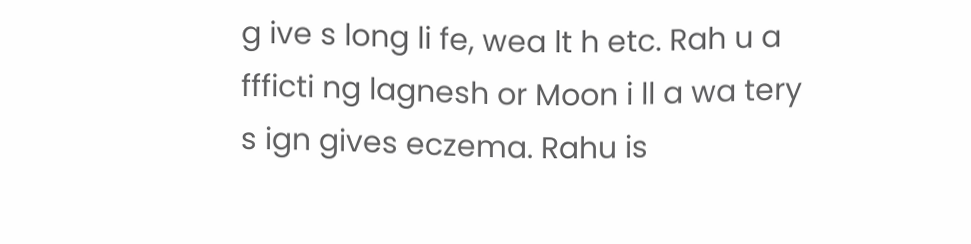g ive s long li fe, wea lt h etc. Rah u a ffficti ng lagnesh or Moon i ll a wa tery s ign gives eczema. Rahu is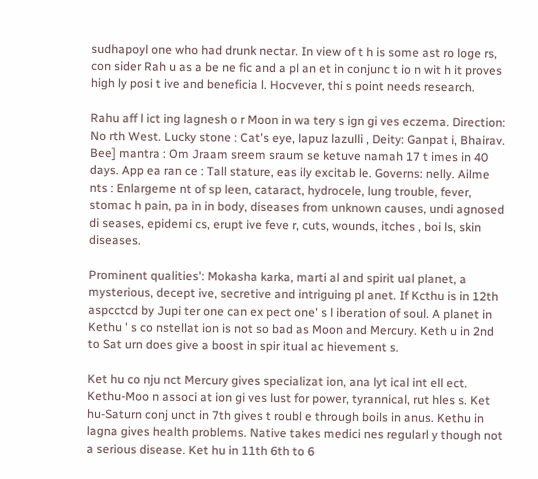sudhapoyl one who had drunk nectar. In view of t h is some ast ro loge rs, con sider Rah u as a be ne fic and a pl an et in conjunc t io n wit h it proves high ly posi t ive and beneficia l. Hocvever, thi s point needs research.

Rahu aff l ict ing lagnesh o r Moon in wa tery s ign gi ves eczema. Direction: No rth West. Lucky stone : Cat's eye, lapuz lazulli , Deity: Ganpat i, Bhairav. Bee] mantra : Om Jraam sreem sraum se ketuve namah 17 t imes in 40 days. App ea ran ce : Tall stature, eas ily excitab le. Governs: nelly. Ailme nts : Enlargeme nt of sp leen, cataract, hydrocele, lung trouble, fever, stomac h pain, pa in in body, diseases from unknown causes, undi agnosed di seases, epidemi cs, erupt ive feve r, cuts, wounds, itches , boi ls, skin diseases.

Prominent qualities': Mokasha karka, marti al and spirit ual planet, a mysterious, decept ive, secretive and intriguing pl anet. If Kcthu is in 12th aspcctcd by Jupi ter one can ex pect one' s l iberation of soul. A planet in Kethu ' s co nstellat ion is not so bad as Moon and Mercury. Keth u in 2nd to Sat urn does give a boost in spir itual ac hievement s.

Ket hu co nju nct Mercury gives specializat ion, ana lyt ical int ell ect. Kethu-Moo n associ at ion gi ves lust for power, tyrannical, rut hles s. Ket hu-Saturn conj unct in 7th gives t roubl e through boils in anus. Kethu in lagna gives health problems. Native takes medici nes regularl y though not a serious disease. Ket hu in 11th 6th to 6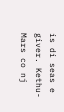is di seas e giver. Kethu-Mars co nj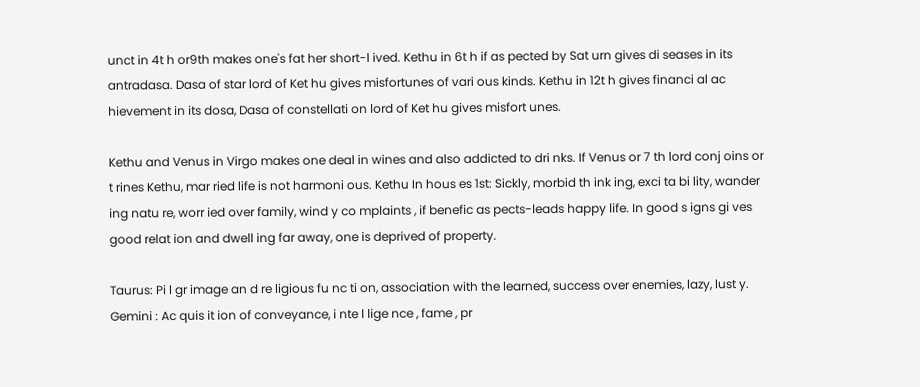unct in 4t h or9th makes one's fat her short-l ived. Kethu in 6t h if as pected by Sat urn gives di seases in its antradasa. Dasa of star lord of Ket hu gives misfortunes of vari ous kinds. Kethu in 12t h gives financi al ac hievement in its dosa, Dasa of constellati on lord of Ket hu gives misfort unes.

Kethu and Venus in Virgo makes one deal in wines and also addicted to dri nks. If Venus or 7 th lord conj oins or t rines Kethu, mar ried life is not harmoni ous. Kethu In hous es 1st: Sickly, morbid th ink ing, exci ta bi lity, wander ing natu re, worr ied over family, wind y co mplaints , if benefic as pects-leads happy life. In good s igns gi ves good relat ion and dwell ing far away, one is deprived of property.

Taurus: Pi l gr image an d re ligious fu nc ti on, association with the learned, success over enemies, lazy, lust y. Gemini : Ac quis it ion of conveyance, i nte l lige nce , fame , pr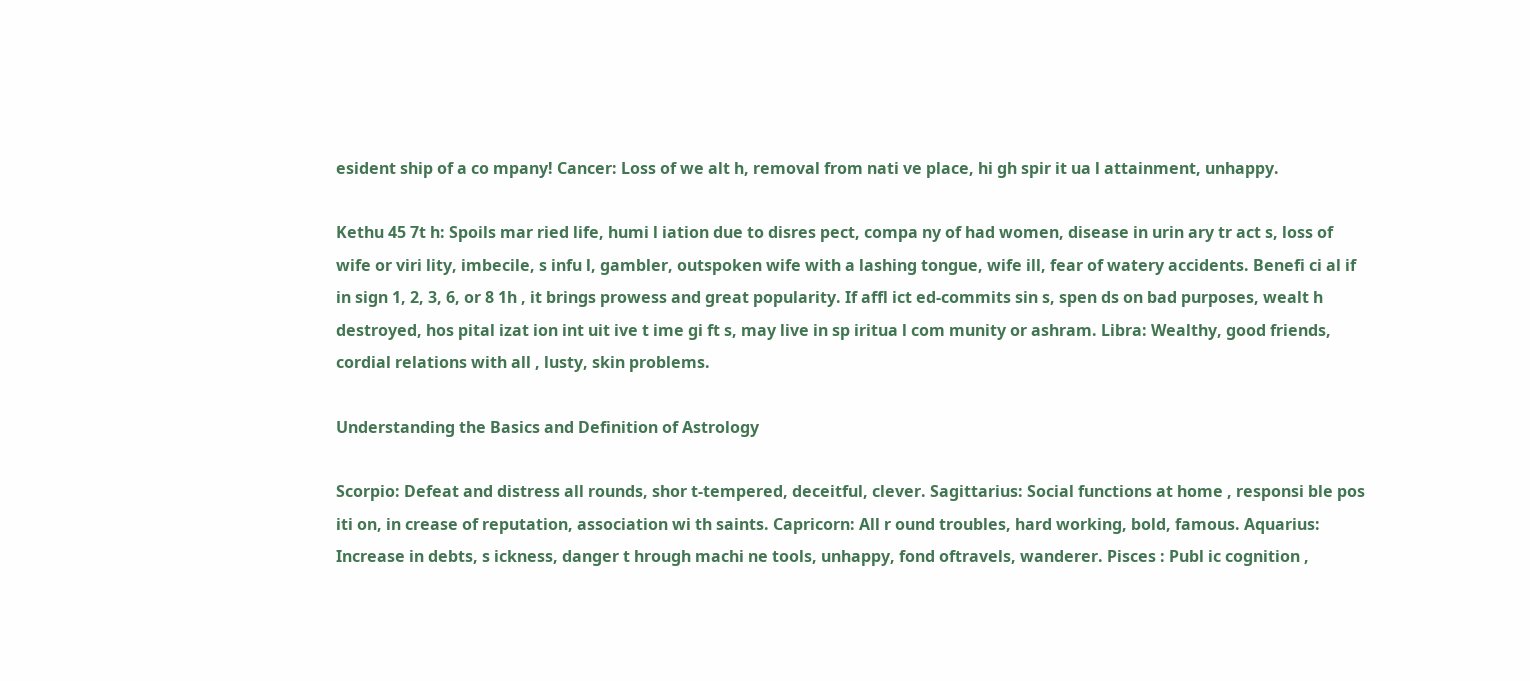esident ship of a co mpany! Cancer: Loss of we alt h, removal from nati ve place, hi gh spir it ua l attainment, unhappy.

Kethu 45 7t h: Spoils mar ried life, humi l iation due to disres pect, compa ny of had women, disease in urin ary tr act s, loss of wife or viri lity, imbecile, s infu l, gambler, outspoken wife with a lashing tongue, wife ill, fear of watery accidents. Benefi ci al if in sign 1, 2, 3, 6, or 8 1h , it brings prowess and great popularity. If affl ict ed-commits sin s, spen ds on bad purposes, wealt h destroyed, hos pital izat ion int uit ive t ime gi ft s, may live in sp iritua l com munity or ashram. Libra: Wealthy, good friends, cordial relations with all , lusty, skin problems.

Understanding the Basics and Definition of Astrology

Scorpio: Defeat and distress all rounds, shor t-tempered, deceitful, clever. Sagittarius: Social functions at home , responsi ble pos iti on, in crease of reputation, association wi th saints. Capricorn: All r ound troubles, hard working, bold, famous. Aquarius: Increase in debts, s ickness, danger t hrough machi ne tools, unhappy, fond oftravels, wanderer. Pisces : Publ ic cognition ,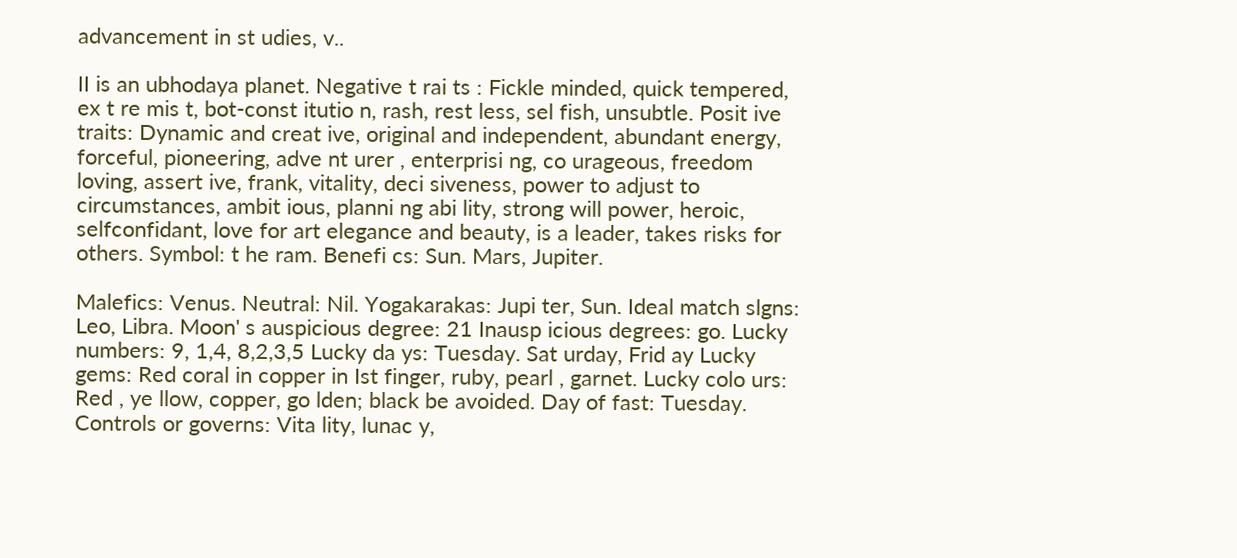advancement in st udies, v..

II is an ubhodaya planet. Negative t rai ts : Fickle minded, quick tempered, ex t re mis t, bot-const itutio n, rash, rest less, sel fish, unsubtle. Posit ive traits: Dynamic and creat ive, original and independent, abundant energy, forceful, pioneering, adve nt urer , enterprisi ng, co urageous, freedom loving, assert ive, frank, vitality, deci siveness, power to adjust to circumstances, ambit ious, planni ng abi lity, strong will power, heroic, selfconfidant, love for art elegance and beauty, is a leader, takes risks for others. Symbol: t he ram. Benefi cs: Sun. Mars, Jupiter.

Malefics: Venus. Neutral: Nil. Yogakarakas: Jupi ter, Sun. Ideal match slgns: Leo, Libra. Moon' s auspicious degree: 21 Inausp icious degrees: go. Lucky numbers: 9, 1,4, 8,2,3,5 Lucky da ys: Tuesday. Sat urday, Frid ay Lucky gems: Red coral in copper in Ist finger, ruby, pearl , garnet. Lucky colo urs: Red , ye llow, copper, go lden; black be avoided. Day of fast: Tuesday. Controls or governs: Vita lity, lunac y,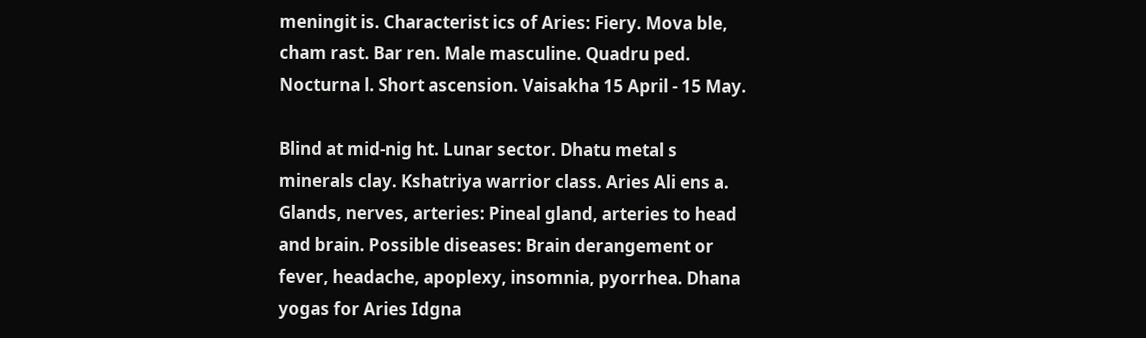meningit is. Characterist ics of Aries: Fiery. Mova ble, cham rast. Bar ren. Male masculine. Quadru ped. Nocturna l. Short ascension. Vaisakha 15 April - 15 May.

Blind at mid-nig ht. Lunar sector. Dhatu metal s minerals clay. Kshatriya warrior class. Aries Ali ens a. Glands, nerves, arteries: Pineal gland, arteries to head and brain. Possible diseases: Brain derangement or fever, headache, apoplexy, insomnia, pyorrhea. Dhana yogas for Aries Idgna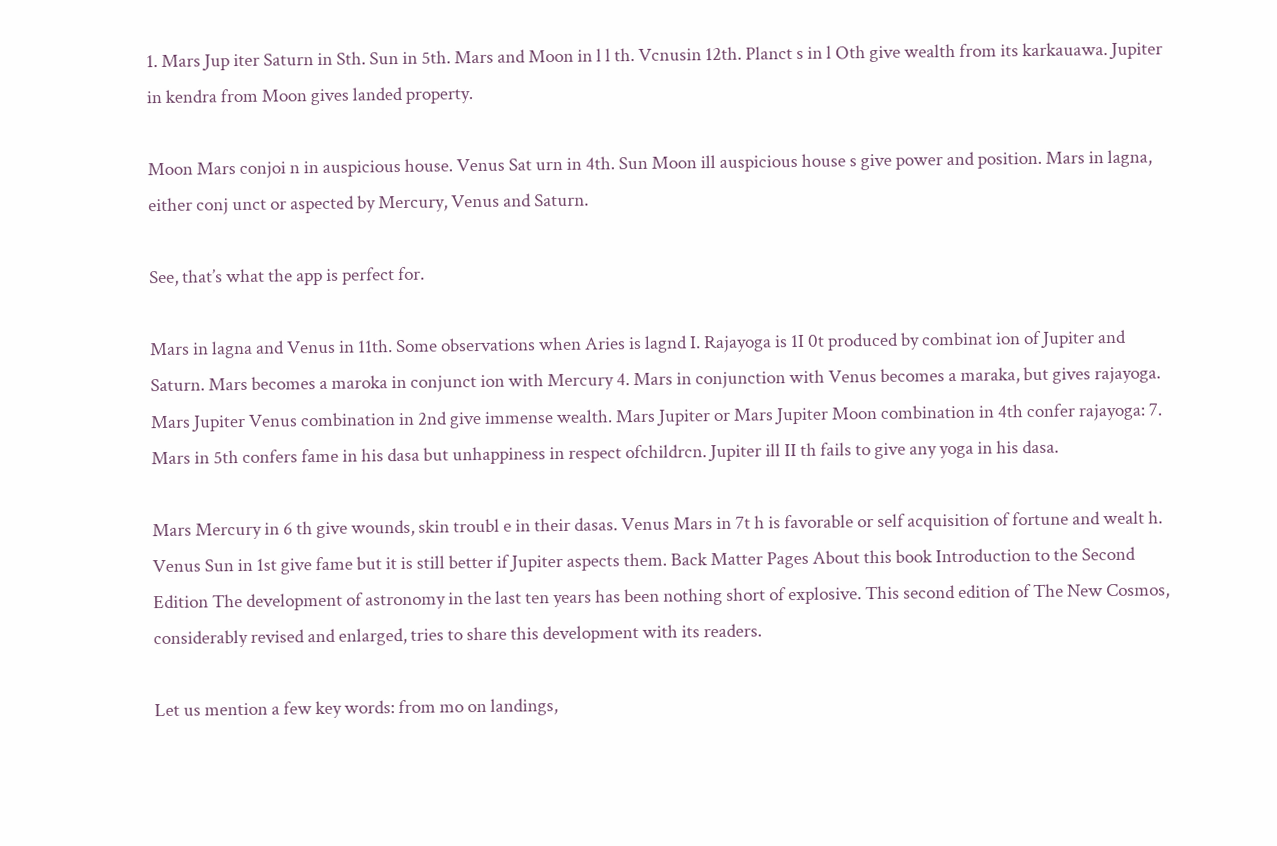1. Mars Jup iter Saturn in Sth. Sun in 5th. Mars and Moon in l l th. Vcnusin 12th. Planct s in l Oth give wealth from its karkauawa. Jupiter in kendra from Moon gives landed property.

Moon Mars conjoi n in auspicious house. Venus Sat urn in 4th. Sun Moon ill auspicious house s give power and position. Mars in lagna, either conj unct or aspected by Mercury, Venus and Saturn.

See, that’s what the app is perfect for.

Mars in lagna and Venus in 11th. Some observations when Aries is lagnd I. Rajayoga is 1I 0t produced by combinat ion of Jupiter and Saturn. Mars becomes a maroka in conjunct ion with Mercury 4. Mars in conjunction with Venus becomes a maraka, but gives rajayoga. Mars Jupiter Venus combination in 2nd give immense wealth. Mars Jupiter or Mars Jupiter Moon combination in 4th confer rajayoga: 7. Mars in 5th confers fame in his dasa but unhappiness in respect ofchildrcn. Jupiter ill II th fails to give any yoga in his dasa.

Mars Mercury in 6 th give wounds, skin troubl e in their dasas. Venus Mars in 7t h is favorable or self acquisition of fortune and wealt h. Venus Sun in 1st give fame but it is still better if Jupiter aspects them. Back Matter Pages About this book Introduction to the Second Edition The development of astronomy in the last ten years has been nothing short of explosive. This second edition of The New Cosmos, considerably revised and enlarged, tries to share this development with its readers.

Let us mention a few key words: from mo on landings,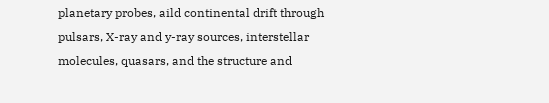planetary probes, aild continental drift through pulsars, X-ray and y-ray sources, interstellar molecules, quasars, and the structure and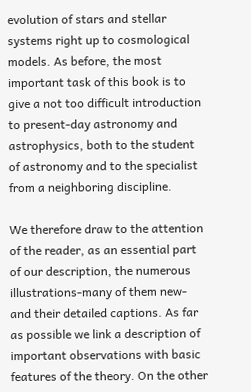evolution of stars and stellar systems right up to cosmological models. As before, the most important task of this book is to give a not too difficult introduction to present-day astronomy and astrophysics, both to the student of astronomy and to the specialist from a neighboring discipline.

We therefore draw to the attention of the reader, as an essential part of our description, the numerous illustrations-many of them new-and their detailed captions. As far as possible we link a description of important observations with basic features of the theory. On the other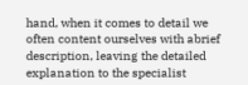hand, when it comes to detail we often content ourselves with abrief description, leaving the detailed explanation to the specialist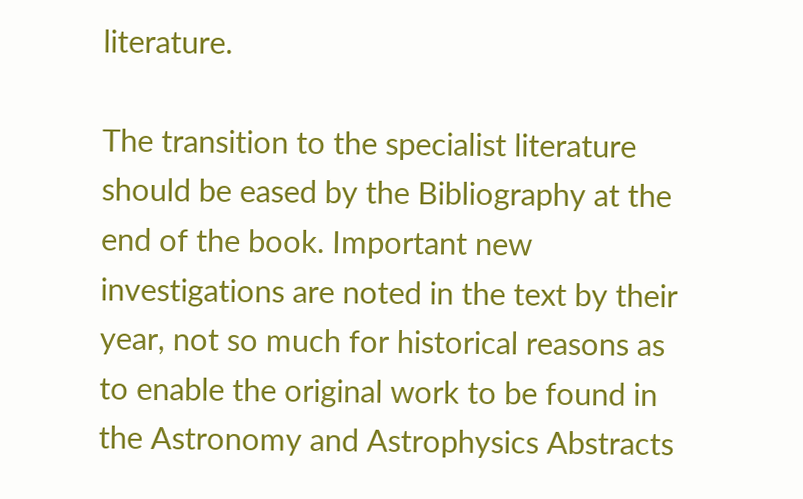literature.

The transition to the specialist literature should be eased by the Bibliography at the end of the book. Important new investigations are noted in the text by their year, not so much for historical reasons as to enable the original work to be found in the Astronomy and Astrophysics Abstracts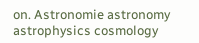on. Astronomie astronomy astrophysics cosmology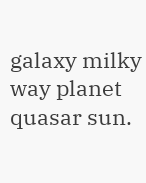galaxy milky way planet quasar sun.